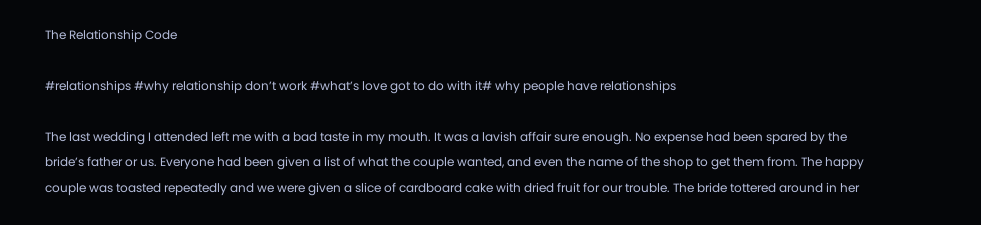The Relationship Code

#relationships #why relationship don’t work #what’s love got to do with it# why people have relationships

The last wedding I attended left me with a bad taste in my mouth. It was a lavish affair sure enough. No expense had been spared by the bride’s father or us. Everyone had been given a list of what the couple wanted, and even the name of the shop to get them from. The happy couple was toasted repeatedly and we were given a slice of cardboard cake with dried fruit for our trouble. The bride tottered around in her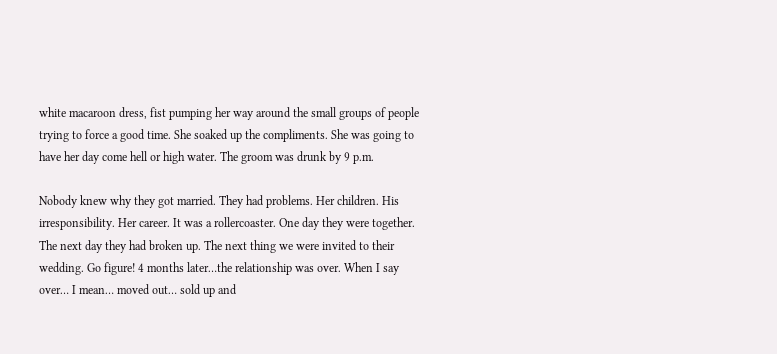white macaroon dress, fist pumping her way around the small groups of people trying to force a good time. She soaked up the compliments. She was going to have her day come hell or high water. The groom was drunk by 9 p.m.

Nobody knew why they got married. They had problems. Her children. His irresponsibility. Her career. It was a rollercoaster. One day they were together. The next day they had broken up. The next thing we were invited to their wedding. Go figure! 4 months later…the relationship was over. When I say over… I mean… moved out… sold up and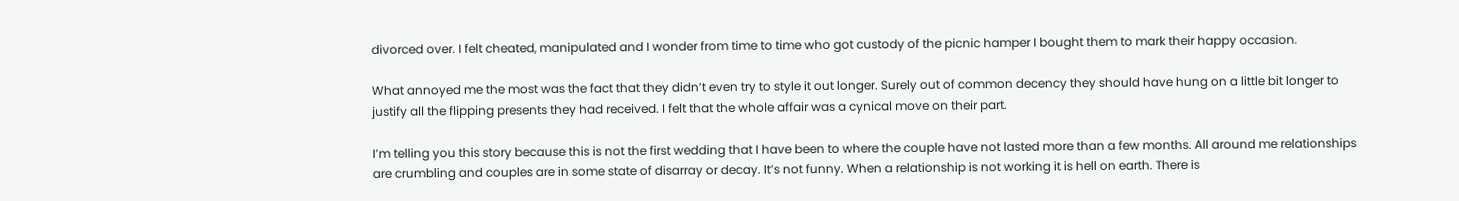divorced over. I felt cheated, manipulated and I wonder from time to time who got custody of the picnic hamper I bought them to mark their happy occasion.

What annoyed me the most was the fact that they didn’t even try to style it out longer. Surely out of common decency they should have hung on a little bit longer to justify all the flipping presents they had received. I felt that the whole affair was a cynical move on their part.

I’m telling you this story because this is not the first wedding that I have been to where the couple have not lasted more than a few months. All around me relationships are crumbling and couples are in some state of disarray or decay. It’s not funny. When a relationship is not working it is hell on earth. There is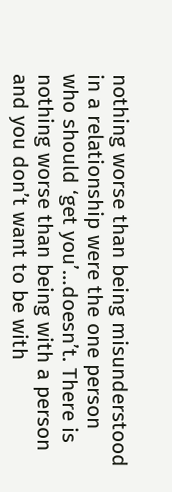nothing worse than being misunderstood in a relationship were the one person who should ‘get you’…doesn’t. There is nothing worse than being with a person and you don’t want to be with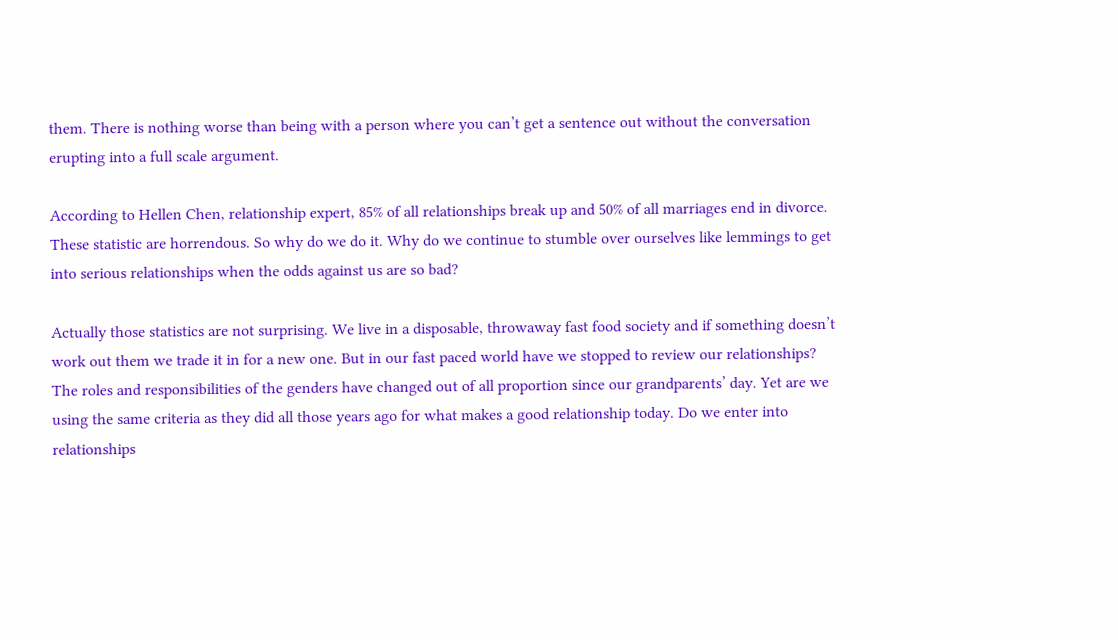them. There is nothing worse than being with a person where you can’t get a sentence out without the conversation erupting into a full scale argument.

According to Hellen Chen, relationship expert, 85% of all relationships break up and 50% of all marriages end in divorce. These statistic are horrendous. So why do we do it. Why do we continue to stumble over ourselves like lemmings to get into serious relationships when the odds against us are so bad?

Actually those statistics are not surprising. We live in a disposable, throwaway fast food society and if something doesn’t work out them we trade it in for a new one. But in our fast paced world have we stopped to review our relationships? The roles and responsibilities of the genders have changed out of all proportion since our grandparents’ day. Yet are we using the same criteria as they did all those years ago for what makes a good relationship today. Do we enter into relationships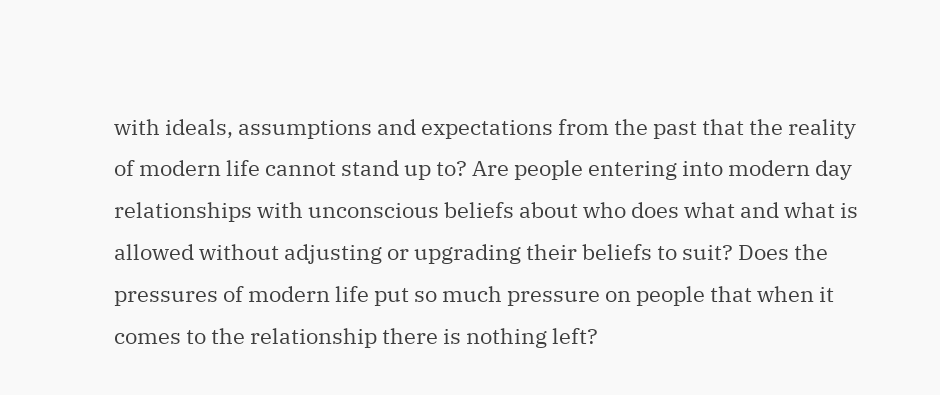with ideals, assumptions and expectations from the past that the reality of modern life cannot stand up to? Are people entering into modern day relationships with unconscious beliefs about who does what and what is allowed without adjusting or upgrading their beliefs to suit? Does the pressures of modern life put so much pressure on people that when it comes to the relationship there is nothing left?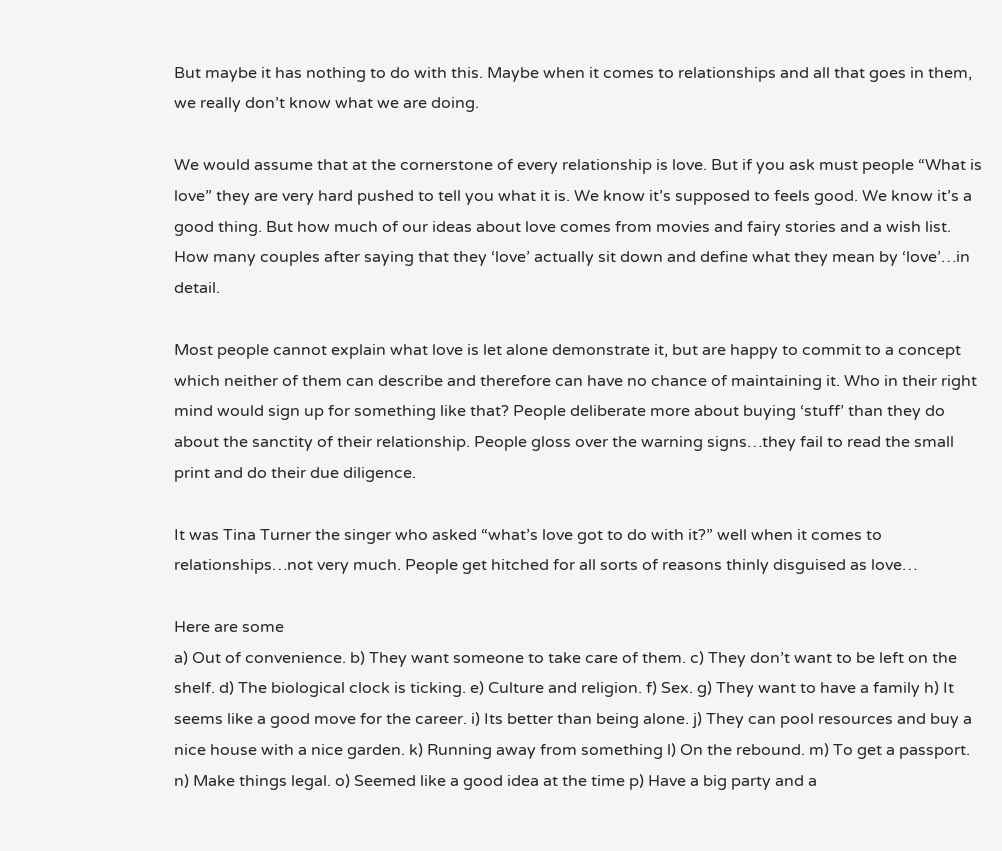But maybe it has nothing to do with this. Maybe when it comes to relationships and all that goes in them, we really don’t know what we are doing.

We would assume that at the cornerstone of every relationship is love. But if you ask must people “What is love” they are very hard pushed to tell you what it is. We know it’s supposed to feels good. We know it’s a good thing. But how much of our ideas about love comes from movies and fairy stories and a wish list. How many couples after saying that they ‘love’ actually sit down and define what they mean by ‘love’…in detail.

Most people cannot explain what love is let alone demonstrate it, but are happy to commit to a concept which neither of them can describe and therefore can have no chance of maintaining it. Who in their right mind would sign up for something like that? People deliberate more about buying ‘stuff’ than they do about the sanctity of their relationship. People gloss over the warning signs…they fail to read the small print and do their due diligence.

It was Tina Turner the singer who asked “what’s love got to do with it?” well when it comes to relationships…not very much. People get hitched for all sorts of reasons thinly disguised as love…

Here are some
a) Out of convenience. b) They want someone to take care of them. c) They don’t want to be left on the shelf. d) The biological clock is ticking. e) Culture and religion. f) Sex. g) They want to have a family h) It seems like a good move for the career. i) Its better than being alone. j) They can pool resources and buy a nice house with a nice garden. k) Running away from something l) On the rebound. m) To get a passport. n) Make things legal. o) Seemed like a good idea at the time p) Have a big party and a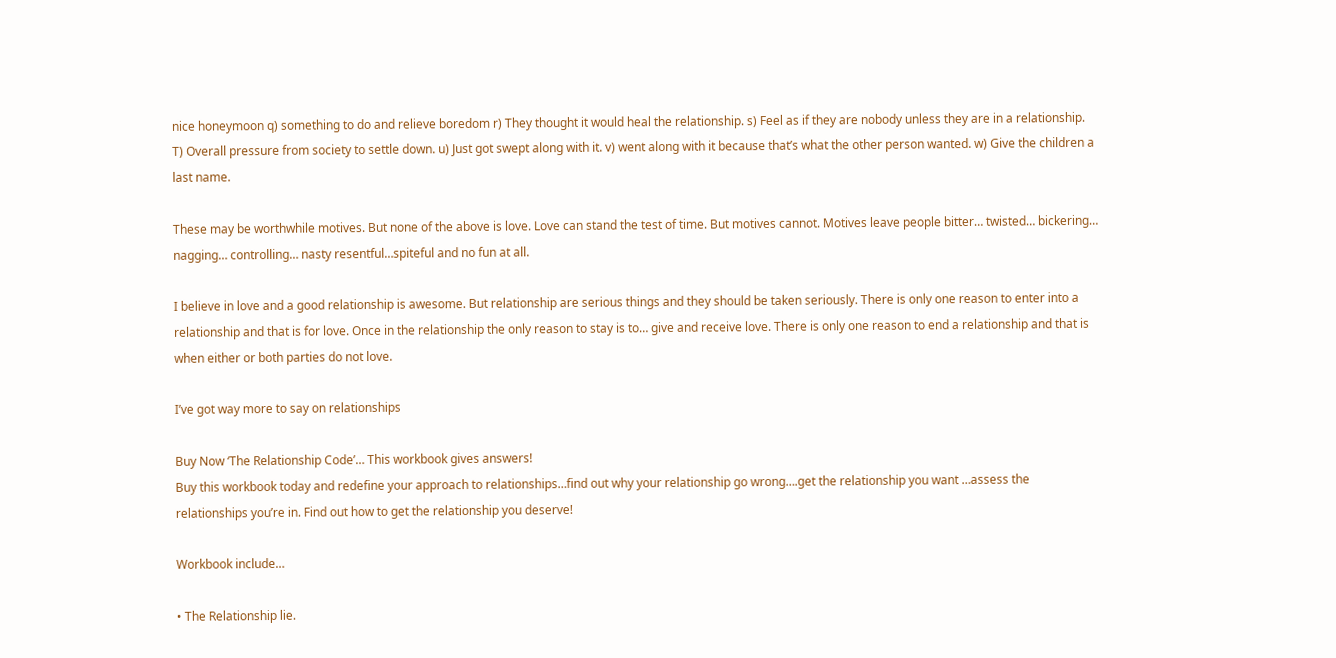nice honeymoon q) something to do and relieve boredom r) They thought it would heal the relationship. s) Feel as if they are nobody unless they are in a relationship. T) Overall pressure from society to settle down. u) Just got swept along with it. v) went along with it because that’s what the other person wanted. w) Give the children a last name.

These may be worthwhile motives. But none of the above is love. Love can stand the test of time. But motives cannot. Motives leave people bitter… twisted… bickering… nagging… controlling… nasty resentful…spiteful and no fun at all.

I believe in love and a good relationship is awesome. But relationship are serious things and they should be taken seriously. There is only one reason to enter into a relationship and that is for love. Once in the relationship the only reason to stay is to… give and receive love. There is only one reason to end a relationship and that is when either or both parties do not love.

I’ve got way more to say on relationships

Buy Now ‘The Relationship Code’… This workbook gives answers!
Buy this workbook today and redefine your approach to relationships…find out why your relationship go wrong….get the relationship you want …assess the relationships you’re in. Find out how to get the relationship you deserve!

Workbook include…

• The Relationship lie.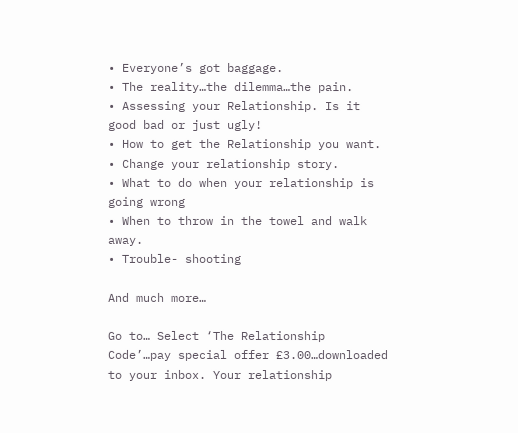• Everyone’s got baggage.
• The reality…the dilemma…the pain.
• Assessing your Relationship. Is it good bad or just ugly!
• How to get the Relationship you want.
• Change your relationship story.
• What to do when your relationship is going wrong
• When to throw in the towel and walk away.
• Trouble- shooting

And much more…

Go to… Select ‘The Relationship Code’…pay special offer £3.00…downloaded to your inbox. Your relationship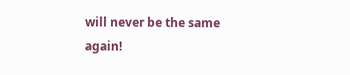will never be the same again!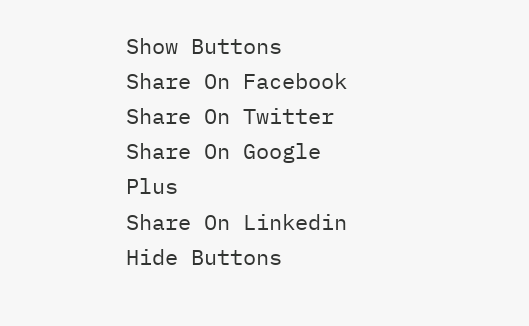Show Buttons
Share On Facebook
Share On Twitter
Share On Google Plus
Share On Linkedin
Hide Buttons